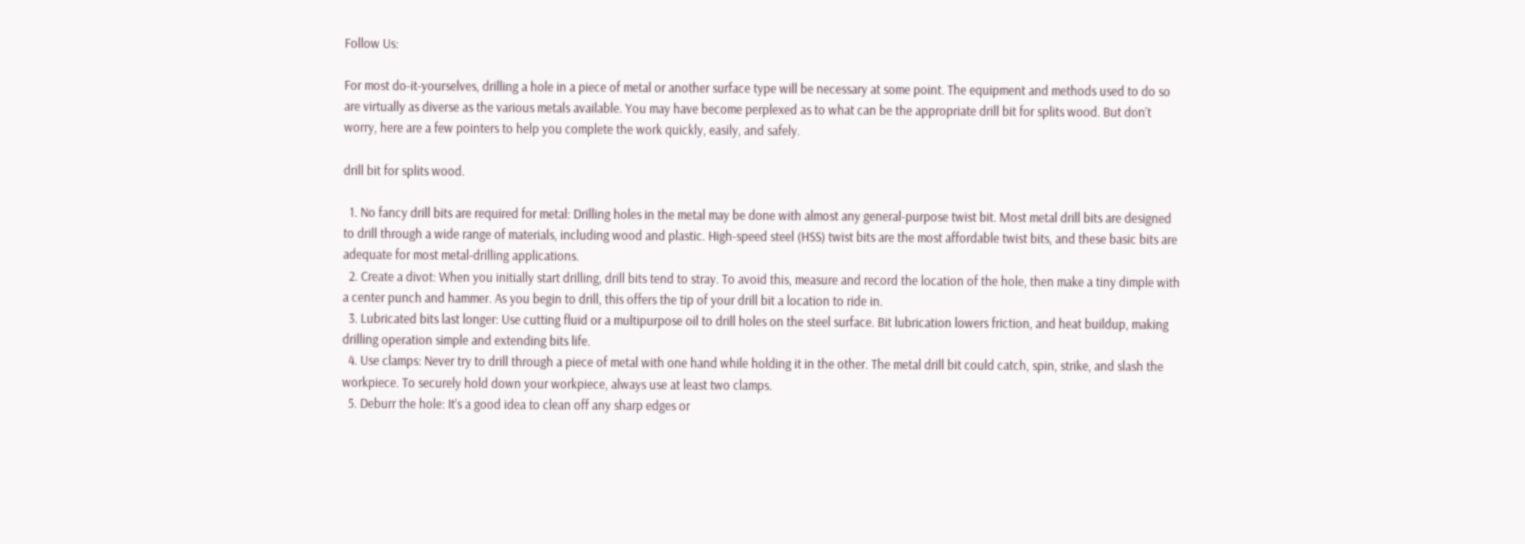Follow Us:

For most do-it-yourselves, drilling a hole in a piece of metal or another surface type will be necessary at some point. The equipment and methods used to do so are virtually as diverse as the various metals available. You may have become perplexed as to what can be the appropriate drill bit for splits wood. But don’t worry, here are a few pointers to help you complete the work quickly, easily, and safely.

drill bit for splits wood.

  1. No fancy drill bits are required for metal: Drilling holes in the metal may be done with almost any general-purpose twist bit. Most metal drill bits are designed to drill through a wide range of materials, including wood and plastic. High-speed steel (HSS) twist bits are the most affordable twist bits, and these basic bits are adequate for most metal-drilling applications.
  2. Create a divot: When you initially start drilling, drill bits tend to stray. To avoid this, measure and record the location of the hole, then make a tiny dimple with a center punch and hammer. As you begin to drill, this offers the tip of your drill bit a location to ride in.
  3. Lubricated bits last longer: Use cutting fluid or a multipurpose oil to drill holes on the steel surface. Bit lubrication lowers friction, and heat buildup, making drilling operation simple and extending bits life.
  4. Use clamps: Never try to drill through a piece of metal with one hand while holding it in the other. The metal drill bit could catch, spin, strike, and slash the workpiece. To securely hold down your workpiece, always use at least two clamps.
  5. Deburr the hole: It’s a good idea to clean off any sharp edges or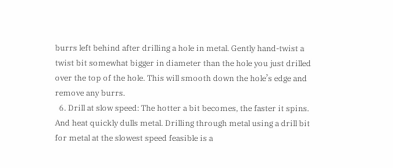burrs left behind after drilling a hole in metal. Gently hand-twist a twist bit somewhat bigger in diameter than the hole you just drilled over the top of the hole. This will smooth down the hole’s edge and remove any burrs.
  6. Drill at slow speed: The hotter a bit becomes, the faster it spins. And heat quickly dulls metal. Drilling through metal using a drill bit for metal at the slowest speed feasible is a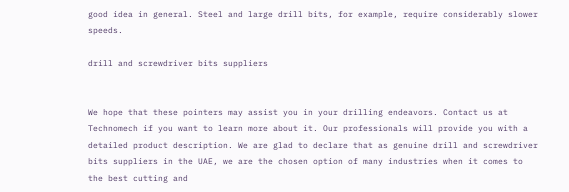good idea in general. Steel and large drill bits, for example, require considerably slower speeds.

drill and screwdriver bits suppliers


We hope that these pointers may assist you in your drilling endeavors. Contact us at Technomech if you want to learn more about it. Our professionals will provide you with a detailed product description. We are glad to declare that as genuine drill and screwdriver bits suppliers in the UAE, we are the chosen option of many industries when it comes to the best cutting and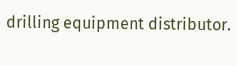drilling equipment distributor.